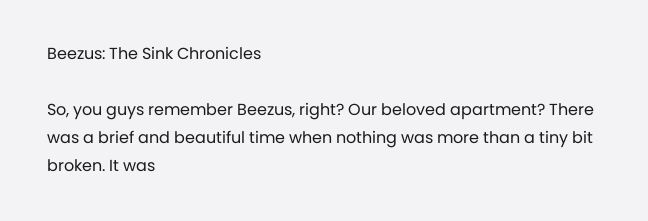Beezus: The Sink Chronicles

So, you guys remember Beezus, right? Our beloved apartment? There was a brief and beautiful time when nothing was more than a tiny bit broken. It was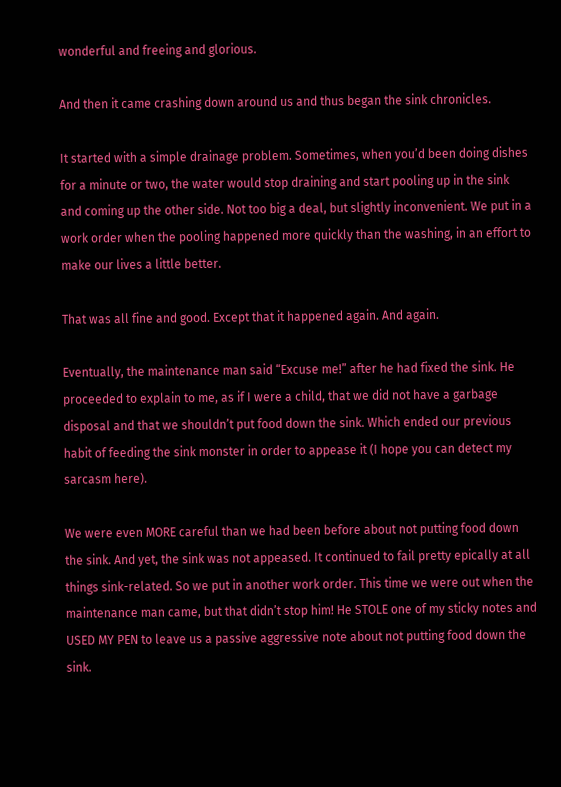wonderful and freeing and glorious.

And then it came crashing down around us and thus began the sink chronicles.

It started with a simple drainage problem. Sometimes, when you’d been doing dishes for a minute or two, the water would stop draining and start pooling up in the sink and coming up the other side. Not too big a deal, but slightly inconvenient. We put in a work order when the pooling happened more quickly than the washing, in an effort to make our lives a little better.

That was all fine and good. Except that it happened again. And again.

Eventually, the maintenance man said “Excuse me!” after he had fixed the sink. He proceeded to explain to me, as if I were a child, that we did not have a garbage disposal and that we shouldn’t put food down the sink. Which ended our previous habit of feeding the sink monster in order to appease it (I hope you can detect my sarcasm here).

We were even MORE careful than we had been before about not putting food down the sink. And yet, the sink was not appeased. It continued to fail pretty epically at all things sink-related. So we put in another work order. This time we were out when the maintenance man came, but that didn’t stop him! He STOLE one of my sticky notes and USED MY PEN to leave us a passive aggressive note about not putting food down the sink.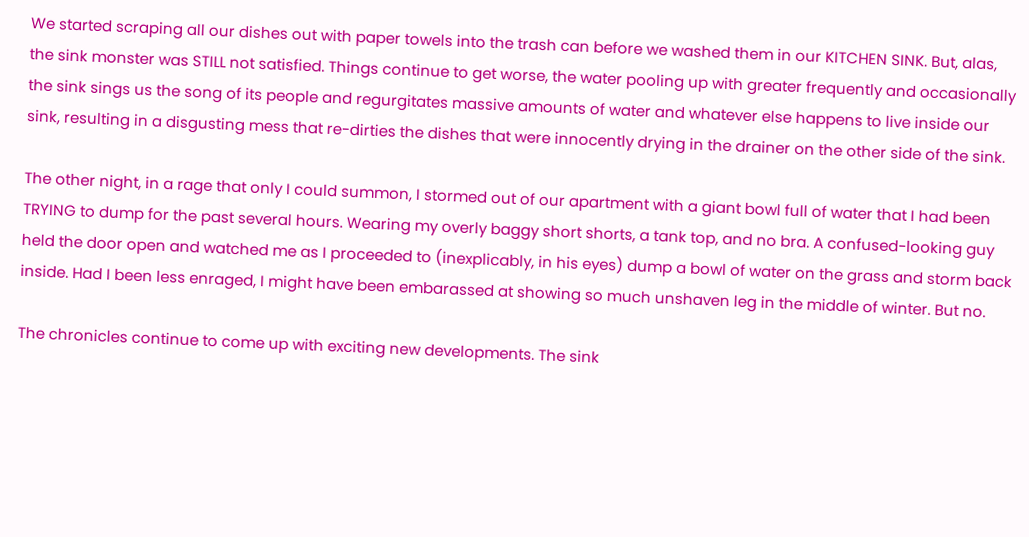We started scraping all our dishes out with paper towels into the trash can before we washed them in our KITCHEN SINK. But, alas, the sink monster was STILL not satisfied. Things continue to get worse, the water pooling up with greater frequently and occasionally the sink sings us the song of its people and regurgitates massive amounts of water and whatever else happens to live inside our sink, resulting in a disgusting mess that re-dirties the dishes that were innocently drying in the drainer on the other side of the sink.

The other night, in a rage that only I could summon, I stormed out of our apartment with a giant bowl full of water that I had been TRYING to dump for the past several hours. Wearing my overly baggy short shorts, a tank top, and no bra. A confused-looking guy held the door open and watched me as I proceeded to (inexplicably, in his eyes) dump a bowl of water on the grass and storm back inside. Had I been less enraged, I might have been embarassed at showing so much unshaven leg in the middle of winter. But no.

The chronicles continue to come up with exciting new developments. The sink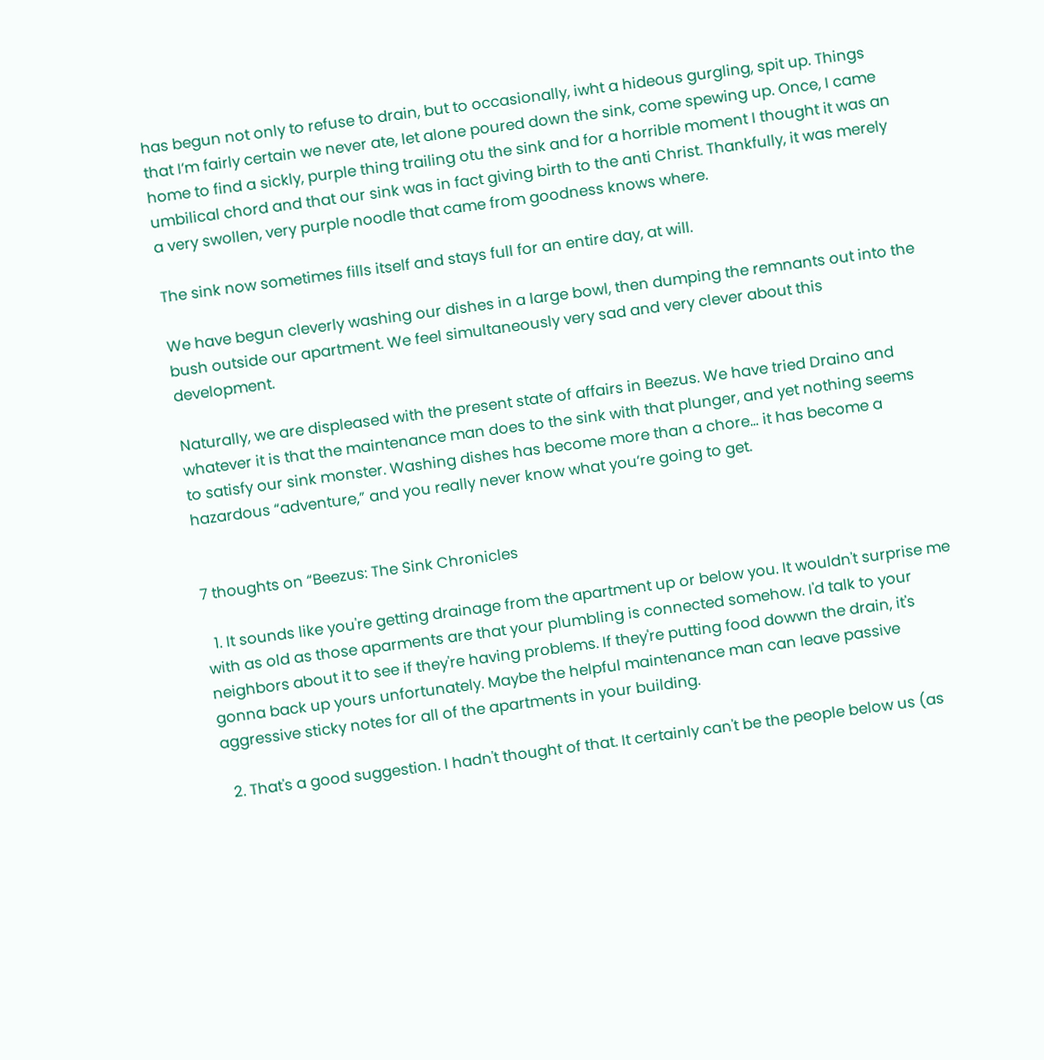has begun not only to refuse to drain, but to occasionally, iwht a hideous gurgling, spit up. Things that I’m fairly certain we never ate, let alone poured down the sink, come spewing up. Once, I came home to find a sickly, purple thing trailing otu the sink and for a horrible moment I thought it was an umbilical chord and that our sink was in fact giving birth to the anti Christ. Thankfully, it was merely a very swollen, very purple noodle that came from goodness knows where.

The sink now sometimes fills itself and stays full for an entire day, at will.

We have begun cleverly washing our dishes in a large bowl, then dumping the remnants out into the bush outside our apartment. We feel simultaneously very sad and very clever about this development.

Naturally, we are displeased with the present state of affairs in Beezus. We have tried Draino and whatever it is that the maintenance man does to the sink with that plunger, and yet nothing seems to satisfy our sink monster. Washing dishes has become more than a chore… it has become a hazardous “adventure,” and you really never know what you’re going to get.


7 thoughts on “Beezus: The Sink Chronicles

  1. It sounds like you're getting drainage from the apartment up or below you. It wouldn't surprise me with as old as those aparments are that your plumbling is connected somehow. I'd talk to your neighbors about it to see if they're having problems. If they're putting food dowwn the drain, it's gonna back up yours unfortunately. Maybe the helpful maintenance man can leave passive aggressive sticky notes for all of the apartments in your building.

  2. That's a good suggestion. I hadn't thought of that. It certainly can't be the people below us (as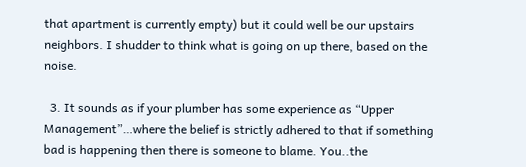that apartment is currently empty) but it could well be our upstairs neighbors. I shudder to think what is going on up there, based on the noise.

  3. It sounds as if your plumber has some experience as “Upper Management”…where the belief is strictly adhered to that if something bad is happening then there is someone to blame. You..the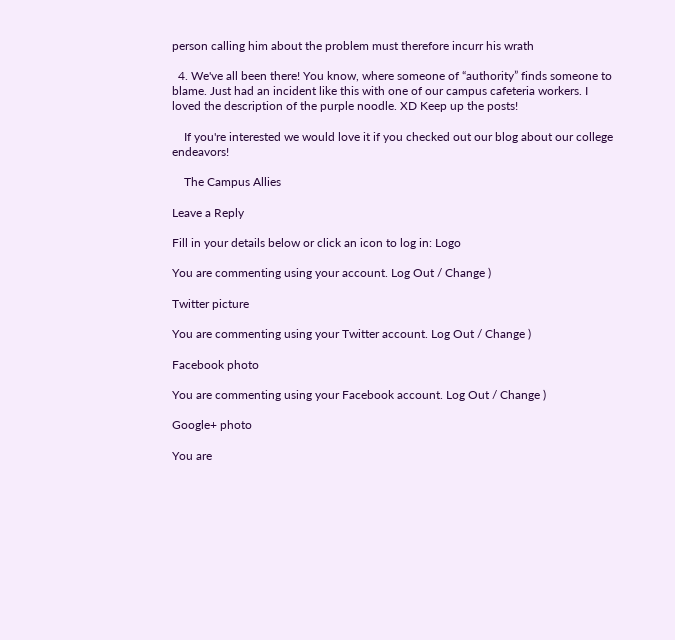person calling him about the problem must therefore incurr his wrath

  4. We've all been there! You know, where someone of “authority” finds someone to blame. Just had an incident like this with one of our campus cafeteria workers. I loved the description of the purple noodle. XD Keep up the posts!

    If you're interested we would love it if you checked out our blog about our college endeavors!

    The Campus Allies

Leave a Reply

Fill in your details below or click an icon to log in: Logo

You are commenting using your account. Log Out / Change )

Twitter picture

You are commenting using your Twitter account. Log Out / Change )

Facebook photo

You are commenting using your Facebook account. Log Out / Change )

Google+ photo

You are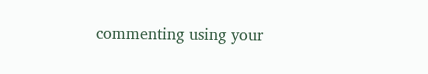commenting using your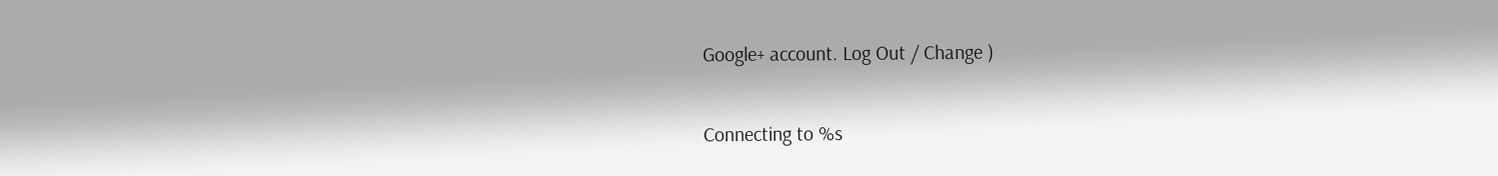Google+ account. Log Out / Change )

Connecting to %s